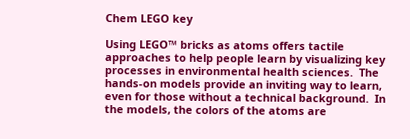Chem LEGO key

Using LEGO™ bricks as atoms offers tactile approaches to help people learn by visualizing key processes in environmental health sciences.  The hands-on models provide an inviting way to learn, even for those without a technical background.  In the models, the colors of the atoms are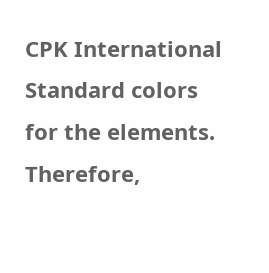CPK International Standard colors for the elements.  Therefore,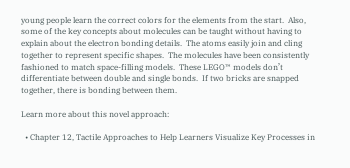young people learn the correct colors for the elements from the start.  Also, some of the key concepts about molecules can be taught without having to explain about the electron bonding details.  The atoms easily join and cling together to represent specific shapes.  The molecules have been consistently fashioned to match space-filling models.  These LEGO™ models don’t differentiate between double and single bonds.  If two bricks are snapped together, there is bonding between them.

Learn more about this novel approach:

  • Chapter 12, Tactile Approaches to Help Learners Visualize Key Processes in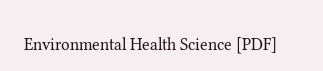Environmental Health Science [PDF]